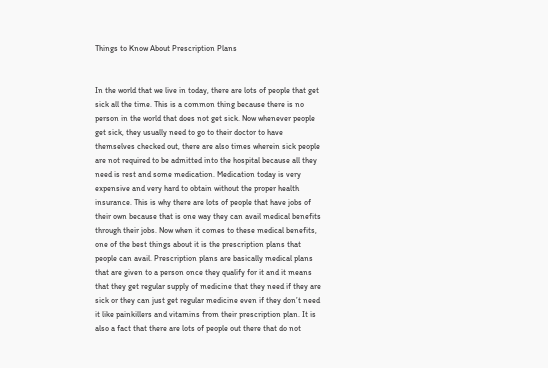Things to Know About Prescription Plans


In the world that we live in today, there are lots of people that get sick all the time. This is a common thing because there is no person in the world that does not get sick. Now whenever people get sick, they usually need to go to their doctor to have themselves checked out, there are also times wherein sick people are not required to be admitted into the hospital because all they need is rest and some medication. Medication today is very expensive and very hard to obtain without the proper health insurance. This is why there are lots of people that have jobs of their own because that is one way they can avail medical benefits through their jobs. Now when it comes to these medical benefits, one of the best things about it is the prescription plans that people can avail. Prescription plans are basically medical plans that are given to a person once they qualify for it and it means that they get regular supply of medicine that they need if they are sick or they can just get regular medicine even if they don’t need it like painkillers and vitamins from their prescription plan. It is also a fact that there are lots of people out there that do not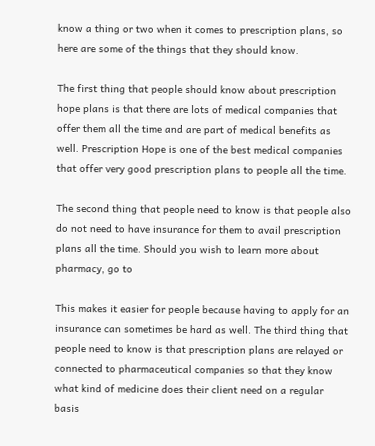know a thing or two when it comes to prescription plans, so here are some of the things that they should know.

The first thing that people should know about prescription hope plans is that there are lots of medical companies that offer them all the time and are part of medical benefits as well. Prescription Hope is one of the best medical companies that offer very good prescription plans to people all the time.

The second thing that people need to know is that people also do not need to have insurance for them to avail prescription plans all the time. Should you wish to learn more about pharmacy, go to

This makes it easier for people because having to apply for an insurance can sometimes be hard as well. The third thing that people need to know is that prescription plans are relayed or connected to pharmaceutical companies so that they know what kind of medicine does their client need on a regular basis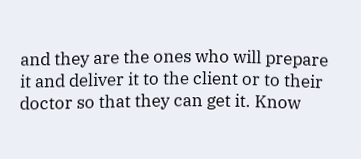and they are the ones who will prepare it and deliver it to the client or to their doctor so that they can get it. Know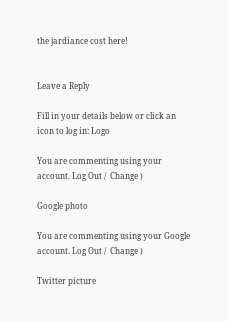the jardiance cost here!


Leave a Reply

Fill in your details below or click an icon to log in: Logo

You are commenting using your account. Log Out /  Change )

Google photo

You are commenting using your Google account. Log Out /  Change )

Twitter picture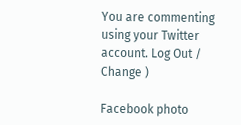You are commenting using your Twitter account. Log Out /  Change )

Facebook photo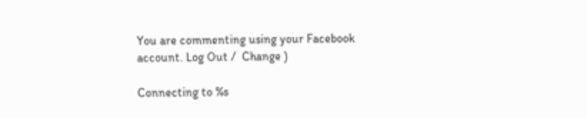You are commenting using your Facebook account. Log Out /  Change )

Connecting to %s